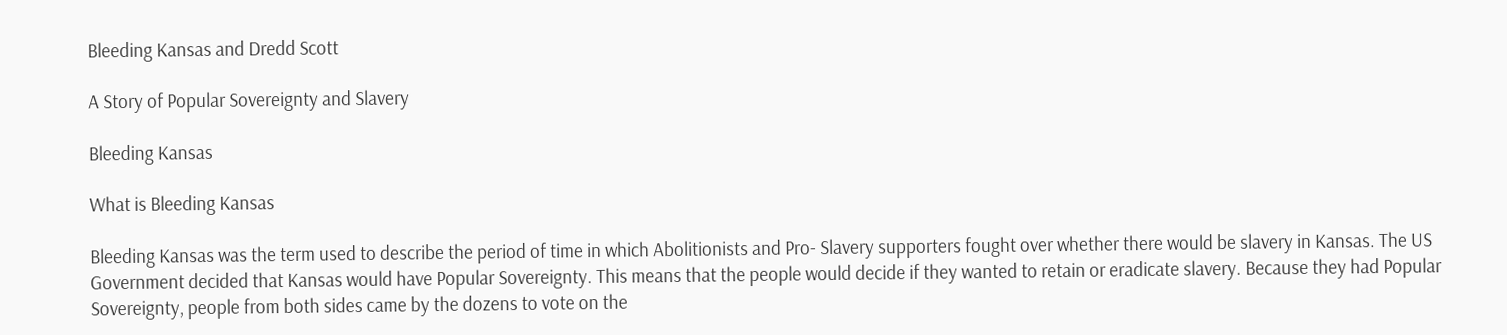Bleeding Kansas and Dredd Scott

A Story of Popular Sovereignty and Slavery

Bleeding Kansas

What is Bleeding Kansas

Bleeding Kansas was the term used to describe the period of time in which Abolitionists and Pro- Slavery supporters fought over whether there would be slavery in Kansas. The US Government decided that Kansas would have Popular Sovereignty. This means that the people would decide if they wanted to retain or eradicate slavery. Because they had Popular Sovereignty, people from both sides came by the dozens to vote on the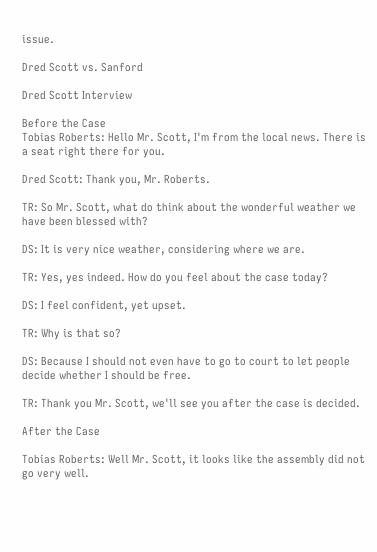issue.

Dred Scott vs. Sanford

Dred Scott Interview

Before the Case
Tobias Roberts: Hello Mr. Scott, I'm from the local news. There is a seat right there for you.

Dred Scott: Thank you, Mr. Roberts.

TR: So Mr. Scott, what do think about the wonderful weather we have been blessed with?

DS: It is very nice weather, considering where we are.

TR: Yes, yes indeed. How do you feel about the case today?

DS: I feel confident, yet upset.

TR: Why is that so?

DS: Because I should not even have to go to court to let people decide whether I should be free.

TR: Thank you Mr. Scott, we'll see you after the case is decided.

After the Case

Tobias Roberts: Well Mr. Scott, it looks like the assembly did not go very well.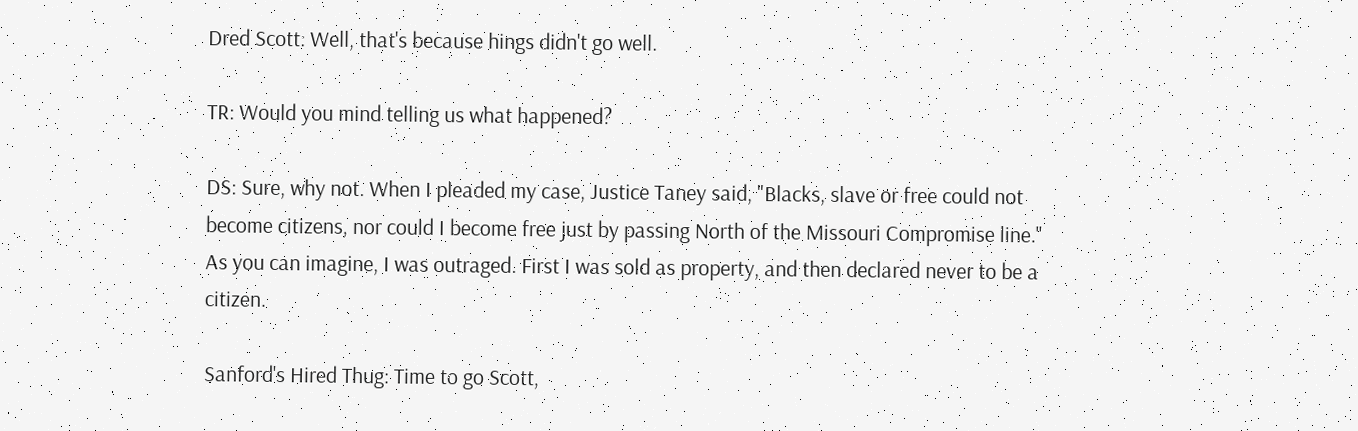Dred Scott: Well, that's because hings didn't go well.

TR: Would you mind telling us what happened?

DS: Sure, why not. When I pleaded my case, Justice Taney said, "Blacks, slave or free could not become citizens, nor could I become free just by passing North of the Missouri Compromise line." As you can imagine, I was outraged. First I was sold as property, and then declared never to be a citizen.

Sanford's Hired Thug: Time to go Scott,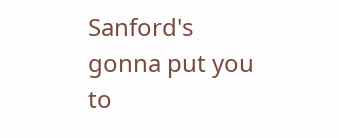Sanford's gonna put you to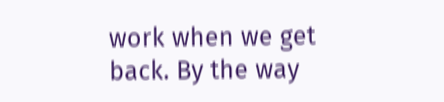work when we get back. By the way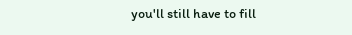you'll still have to fill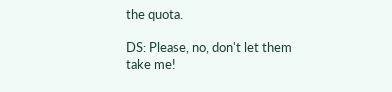the quota.

DS: Please, no, don't let them take me!